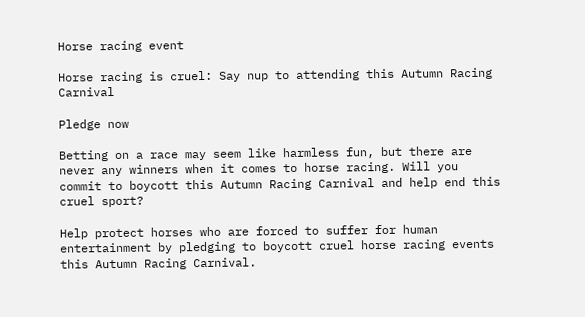Horse racing event

Horse racing is cruel: Say nup to attending this Autumn Racing Carnival

Pledge now

Betting on a race may seem like harmless fun, but there are never any winners when it comes to horse racing. Will you commit to boycott this Autumn Racing Carnival and help end this cruel sport?

Help protect horses who are forced to suffer for human entertainment by pledging to boycott cruel horse racing events this Autumn Racing Carnival.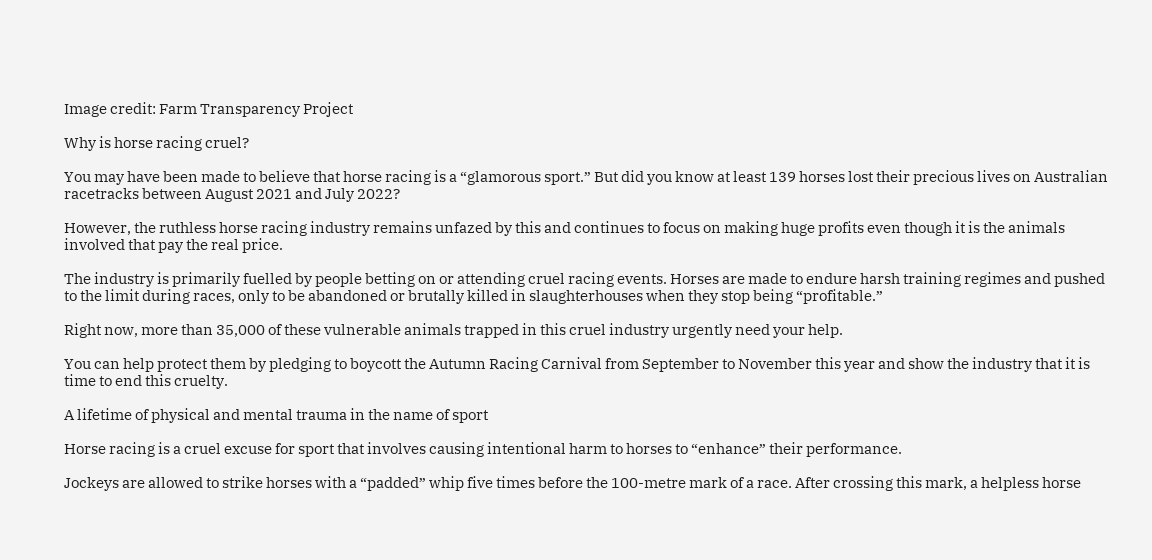Image credit: Farm Transparency Project

Why is horse racing cruel?

You may have been made to believe that horse racing is a “glamorous sport.” But did you know at least 139 horses lost their precious lives on Australian racetracks between August 2021 and July 2022?

However, the ruthless horse racing industry remains unfazed by this and continues to focus on making huge profits even though it is the animals involved that pay the real price.

The industry is primarily fuelled by people betting on or attending cruel racing events. Horses are made to endure harsh training regimes and pushed to the limit during races, only to be abandoned or brutally killed in slaughterhouses when they stop being “profitable.”

Right now, more than 35,000 of these vulnerable animals trapped in this cruel industry urgently need your help.

You can help protect them by pledging to boycott the Autumn Racing Carnival from September to November this year and show the industry that it is time to end this cruelty.

A lifetime of physical and mental trauma in the name of sport

Horse racing is a cruel excuse for sport that involves causing intentional harm to horses to “enhance” their performance.

Jockeys are allowed to strike horses with a “padded” whip five times before the 100-metre mark of a race. After crossing this mark, a helpless horse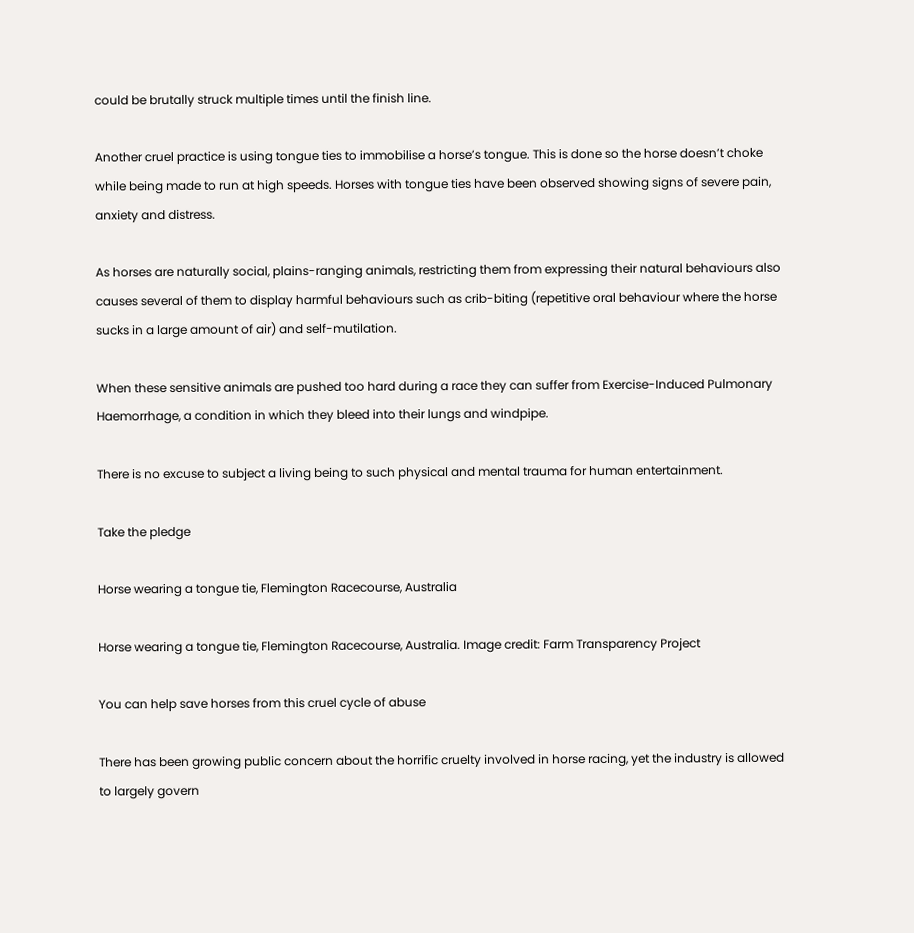could be brutally struck multiple times until the finish line.

Another cruel practice is using tongue ties to immobilise a horse’s tongue. This is done so the horse doesn’t choke while being made to run at high speeds. Horses with tongue ties have been observed showing signs of severe pain, anxiety and distress.

As horses are naturally social, plains-ranging animals, restricting them from expressing their natural behaviours also causes several of them to display harmful behaviours such as crib-biting (repetitive oral behaviour where the horse sucks in a large amount of air) and self-mutilation.

When these sensitive animals are pushed too hard during a race they can suffer from Exercise-Induced Pulmonary Haemorrhage, a condition in which they bleed into their lungs and windpipe.

There is no excuse to subject a living being to such physical and mental trauma for human entertainment.

Take the pledge

Horse wearing a tongue tie, Flemington Racecourse, Australia

Horse wearing a tongue tie, Flemington Racecourse, Australia. Image credit: Farm Transparency Project

You can help save horses from this cruel cycle of abuse

There has been growing public concern about the horrific cruelty involved in horse racing, yet the industry is allowed to largely govern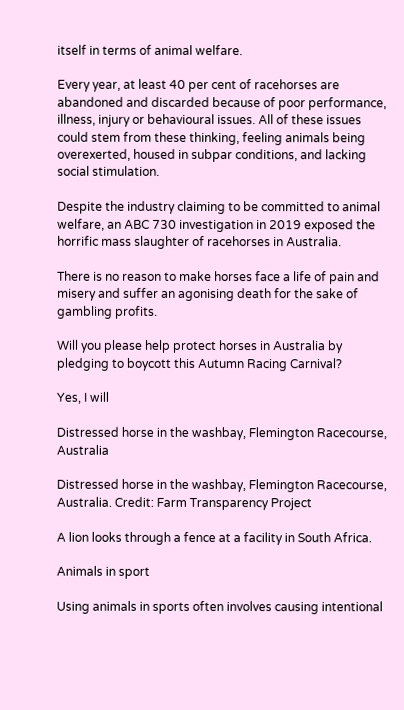itself in terms of animal welfare.

Every year, at least 40 per cent of racehorses are abandoned and discarded because of poor performance, illness, injury or behavioural issues. All of these issues could stem from these thinking, feeling animals being overexerted, housed in subpar conditions, and lacking social stimulation.

Despite the industry claiming to be committed to animal welfare, an ABC 730 investigation in 2019 exposed the horrific mass slaughter of racehorses in Australia.

There is no reason to make horses face a life of pain and misery and suffer an agonising death for the sake of gambling profits.

Will you please help protect horses in Australia by pledging to boycott this Autumn Racing Carnival?

Yes, I will

Distressed horse in the washbay, Flemington Racecourse, Australia

Distressed horse in the washbay, Flemington Racecourse, Australia. Credit: Farm Transparency Project

A lion looks through a fence at a facility in South Africa.

Animals in sport

Using animals in sports often involves causing intentional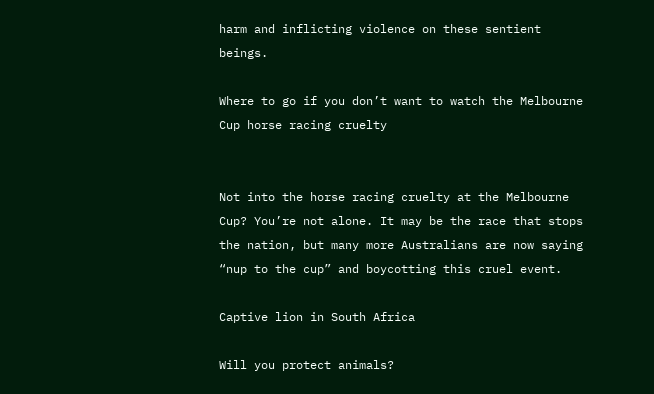harm and inflicting violence on these sentient beings.

Where to go if you don’t want to watch the Melbourne Cup horse racing cruelty


Not into the horse racing cruelty at the Melbourne Cup? You’re not alone. It may be the race that stops the nation, but many more Australians are now saying “nup to the cup” and boycotting this cruel event.

Captive lion in South Africa

Will you protect animals?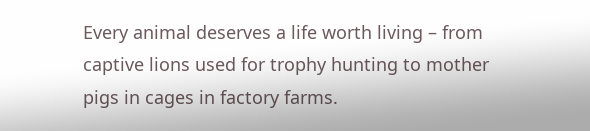Every animal deserves a life worth living – from captive lions used for trophy hunting to mother pigs in cages in factory farms.